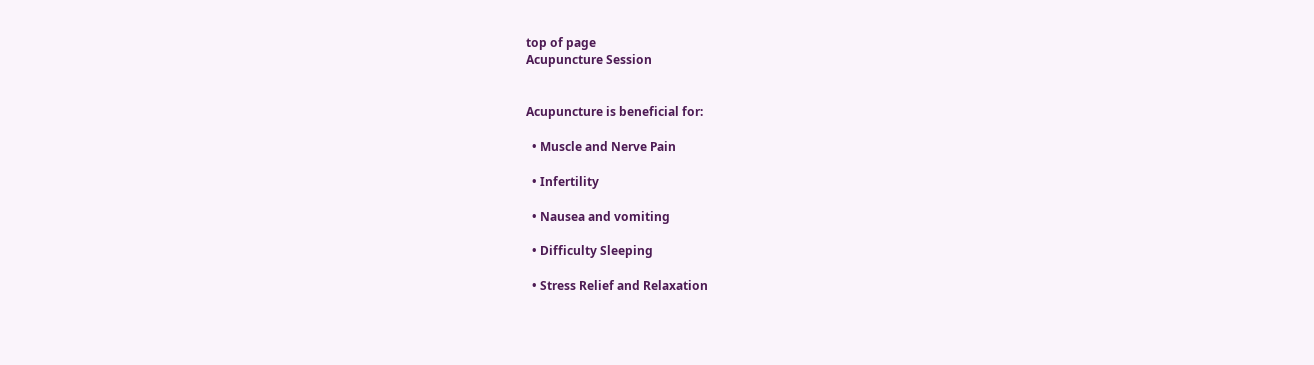top of page
Acupuncture Session


Acupuncture is beneficial for:

  • Muscle and Nerve Pain

  • Infertility

  • Nausea and vomiting

  • Difficulty Sleeping

  • Stress Relief and Relaxation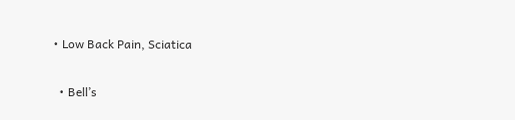• Low Back Pain, Sciatica

  • Bell’s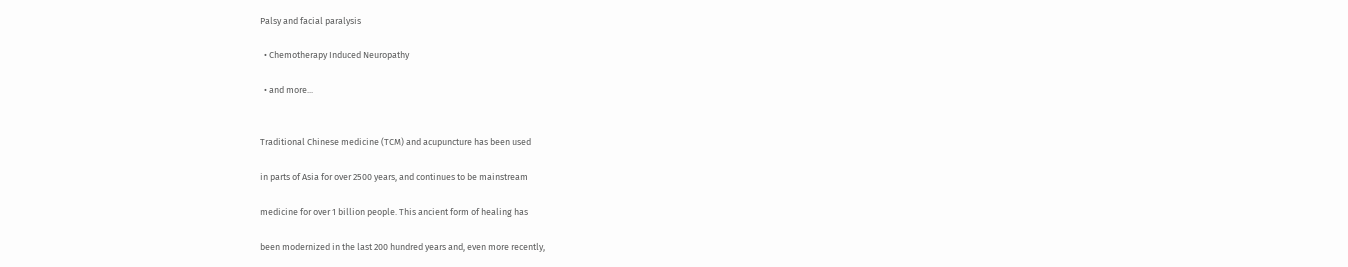Palsy and facial paralysis

  • Chemotherapy Induced Neuropathy

  • and more...


Traditional Chinese medicine (TCM) and acupuncture has been used

in parts of Asia for over 2500 years, and continues to be mainstream

medicine for over 1 billion people. This ancient form of healing has

been modernized in the last 200 hundred years and, even more recently,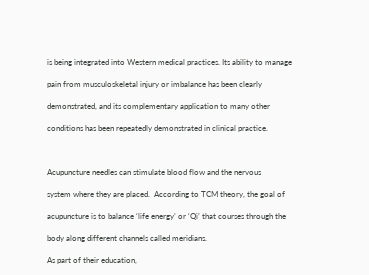is being integrated into Western medical practices. Its ability to manage

pain from musculoskeletal injury or imbalance has been clearly

demonstrated, and its complementary application to many other

conditions has been repeatedly demonstrated in clinical practice.



Acupuncture needles can stimulate blood flow and the nervous

system where they are placed.  According to TCM theory, the goal of

acupuncture is to balance ‘life energy’ or ‘Qi’ that courses through the

body along different channels called meridians.

As part of their education,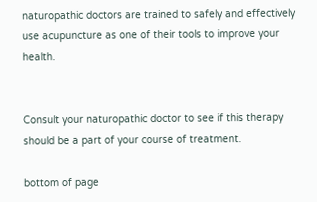naturopathic doctors are trained to safely and effectively use acupuncture as one of their tools to improve your health.


Consult your naturopathic doctor to see if this therapy should be a part of your course of treatment.

bottom of page